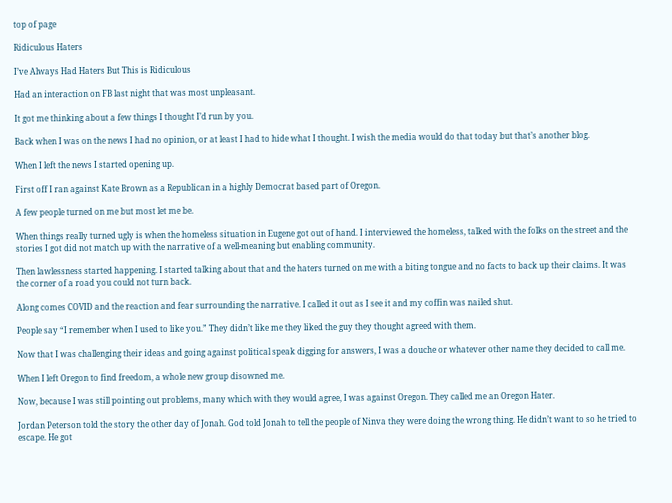top of page

Ridiculous Haters

I’ve Always Had Haters But This is Ridiculous

Had an interaction on FB last night that was most unpleasant.

It got me thinking about a few things I thought I’d run by you.

Back when I was on the news I had no opinion, or at least I had to hide what I thought. I wish the media would do that today but that’s another blog.

When I left the news I started opening up.

First off I ran against Kate Brown as a Republican in a highly Democrat based part of Oregon.

A few people turned on me but most let me be.

When things really turned ugly is when the homeless situation in Eugene got out of hand. I interviewed the homeless, talked with the folks on the street and the stories I got did not match up with the narrative of a well-meaning but enabling community.

Then lawlessness started happening. I started talking about that and the haters turned on me with a biting tongue and no facts to back up their claims. It was the corner of a road you could not turn back.

Along comes COVID and the reaction and fear surrounding the narrative. I called it out as I see it and my coffin was nailed shut.

People say “I remember when I used to like you.” They didn’t like me they liked the guy they thought agreed with them.

Now that I was challenging their ideas and going against political speak digging for answers, I was a douche or whatever other name they decided to call me.

When I left Oregon to find freedom, a whole new group disowned me.

Now, because I was still pointing out problems, many which with they would agree, I was against Oregon. They called me an Oregon Hater.

Jordan Peterson told the story the other day of Jonah. God told Jonah to tell the people of Ninva they were doing the wrong thing. He didn’t want to so he tried to escape. He got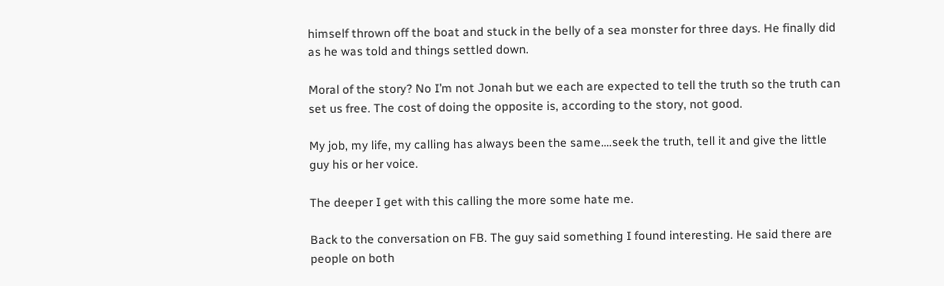himself thrown off the boat and stuck in the belly of a sea monster for three days. He finally did as he was told and things settled down.

Moral of the story? No I’m not Jonah but we each are expected to tell the truth so the truth can set us free. The cost of doing the opposite is, according to the story, not good.

My job, my life, my calling has always been the same….seek the truth, tell it and give the little guy his or her voice.

The deeper I get with this calling the more some hate me.

Back to the conversation on FB. The guy said something I found interesting. He said there are people on both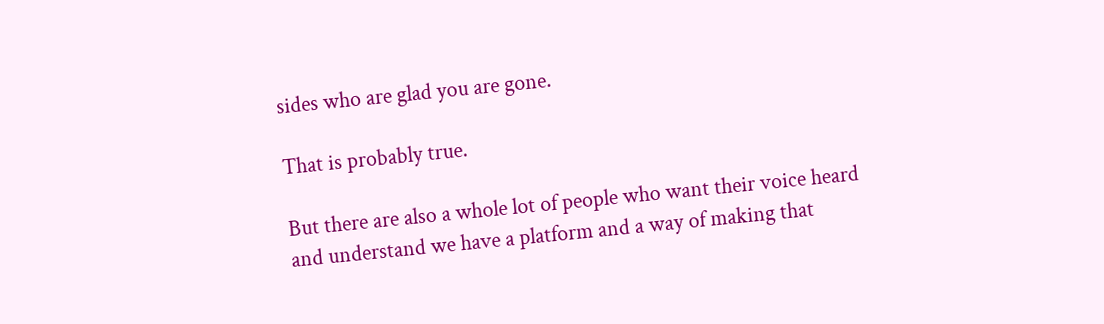sides who are glad you are gone.

That is probably true.

But there are also a whole lot of people who want their voice heard and understand we have a platform and a way of making that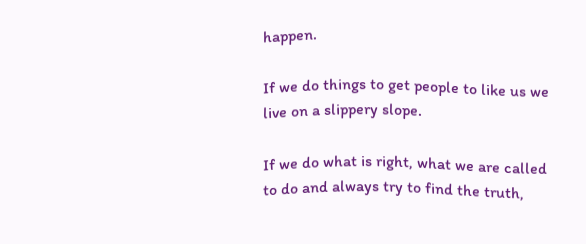happen.

If we do things to get people to like us we live on a slippery slope.

If we do what is right, what we are called to do and always try to find the truth,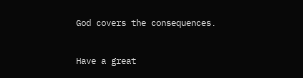God covers the consequences.

Have a great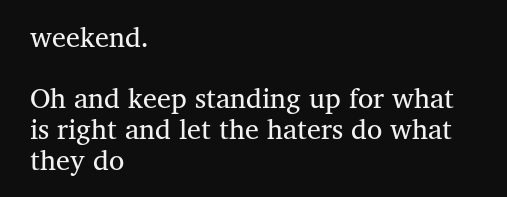weekend.

Oh and keep standing up for what is right and let the haters do what they do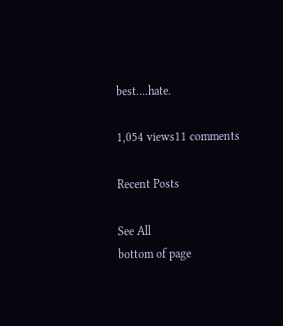best….hate.

1,054 views11 comments

Recent Posts

See All
bottom of page